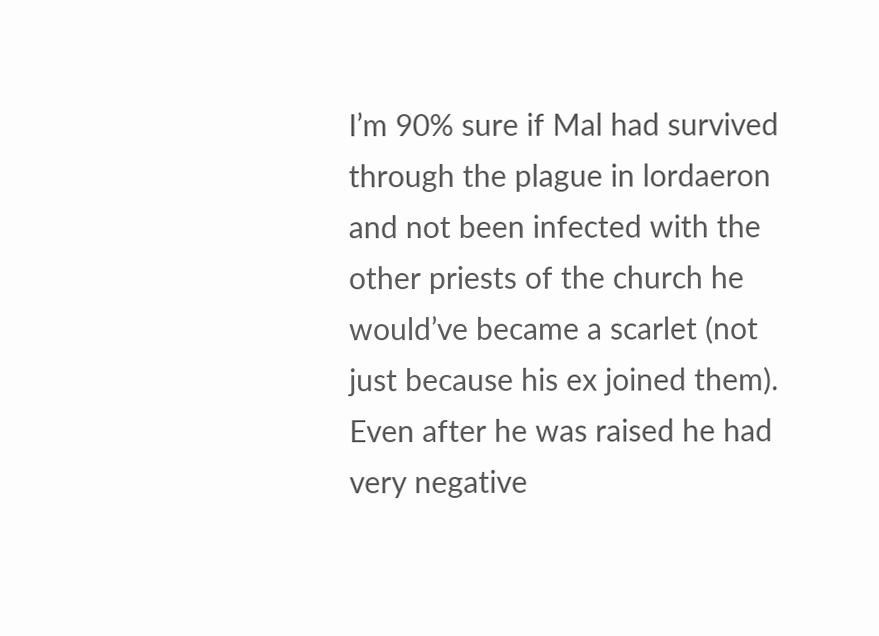I’m 90% sure if Mal had survived through the plague in lordaeron and not been infected with the other priests of the church he would’ve became a scarlet (not just because his ex joined them). Even after he was raised he had very negative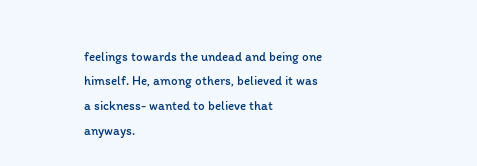feelings towards the undead and being one himself. He, among others, believed it was a sickness- wanted to believe that anyways.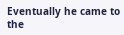Eventually he came to the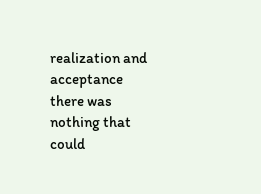realization and acceptance there was nothing that could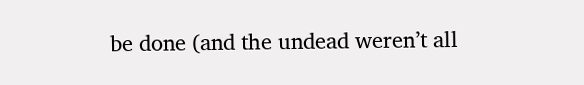be done (and the undead weren’t all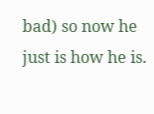bad) so now he just is how he is.